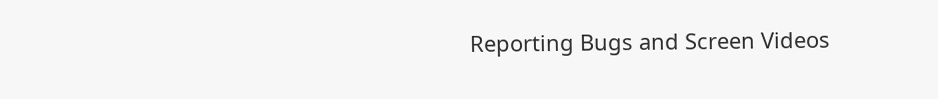Reporting Bugs and Screen Videos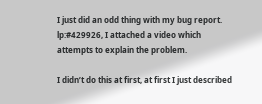I just did an odd thing with my bug report. lp:#429926, I attached a video which attempts to explain the problem.

I didn’t do this at first, at first I just described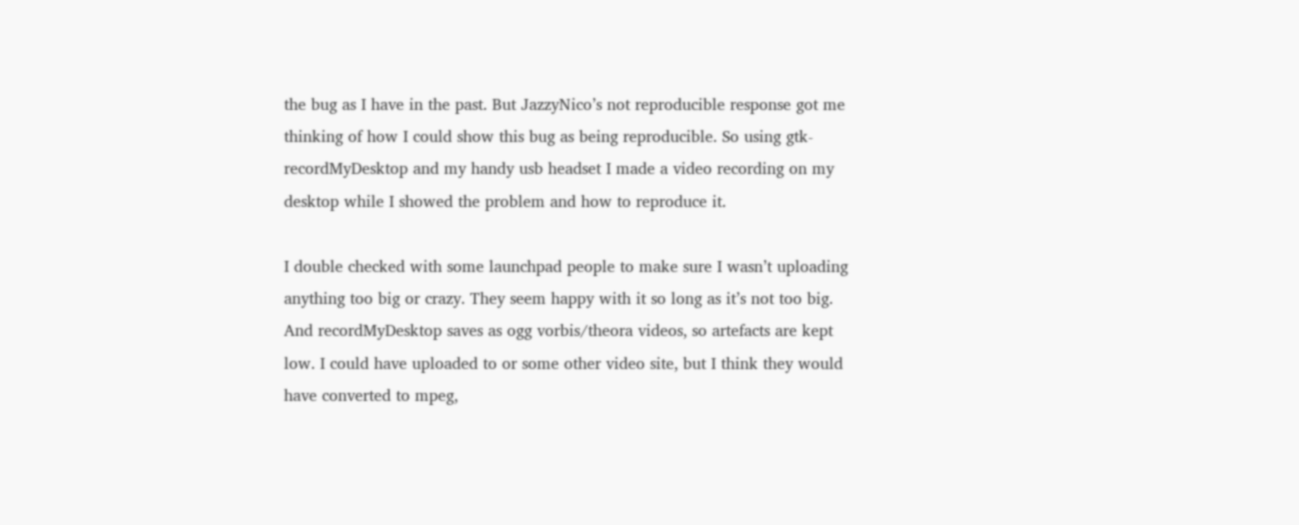the bug as I have in the past. But JazzyNico’s not reproducible response got me thinking of how I could show this bug as being reproducible. So using gtk-recordMyDesktop and my handy usb headset I made a video recording on my desktop while I showed the problem and how to reproduce it.

I double checked with some launchpad people to make sure I wasn’t uploading anything too big or crazy. They seem happy with it so long as it’s not too big. And recordMyDesktop saves as ogg vorbis/theora videos, so artefacts are kept low. I could have uploaded to or some other video site, but I think they would have converted to mpeg,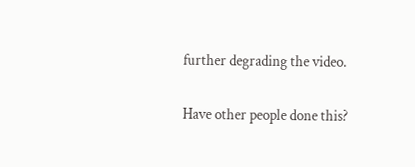further degrading the video.

Have other people done this?